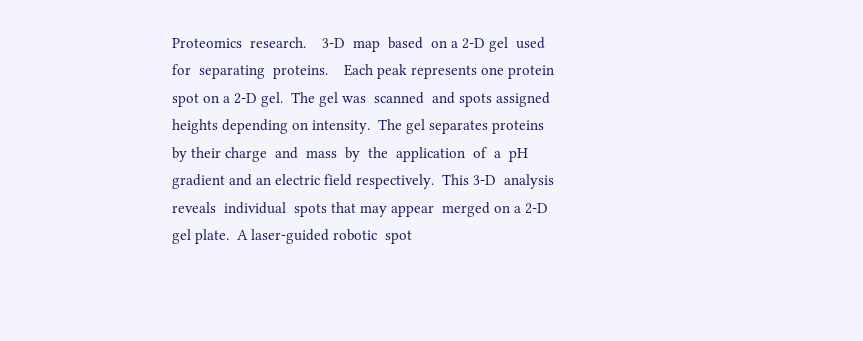Proteomics  research.    3-D  map  based  on a 2-D gel  used  for  separating  proteins.    Each peak represents one protein spot on a 2-D gel.  The gel was  scanned  and spots assigned heights depending on intensity.  The gel separates proteins by their charge  and  mass  by  the  application  of  a  pH gradient and an electric field respectively.  This 3-D  analysis  reveals  individual  spots that may appear  merged on a 2-D gel plate.  A laser-guided robotic  spot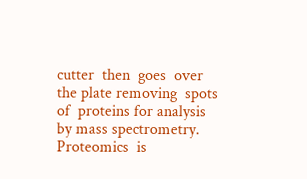cutter  then  goes  over  the plate removing  spots  of  proteins for analysis by mass spectrometry.    Proteomics  is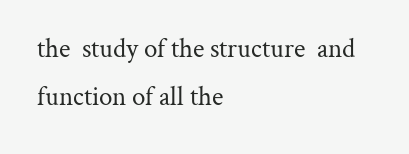the  study of the structure  and  function of all the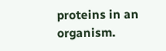proteins in an organism.